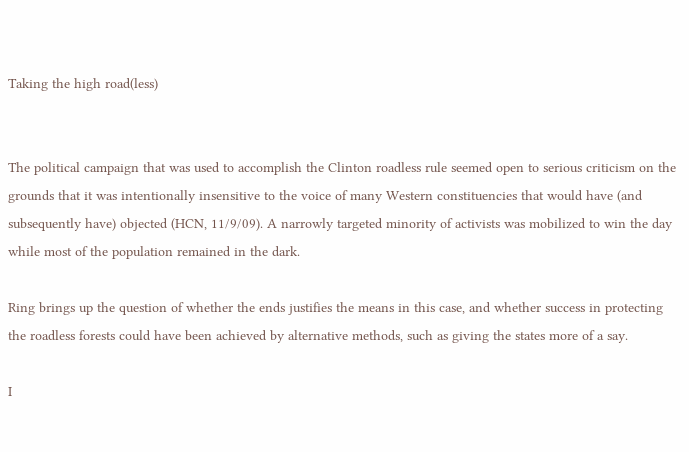Taking the high road(less)


The political campaign that was used to accomplish the Clinton roadless rule seemed open to serious criticism on the grounds that it was intentionally insensitive to the voice of many Western constituencies that would have (and subsequently have) objected (HCN, 11/9/09). A narrowly targeted minority of activists was mobilized to win the day while most of the population remained in the dark.

Ring brings up the question of whether the ends justifies the means in this case, and whether success in protecting the roadless forests could have been achieved by alternative methods, such as giving the states more of a say.

I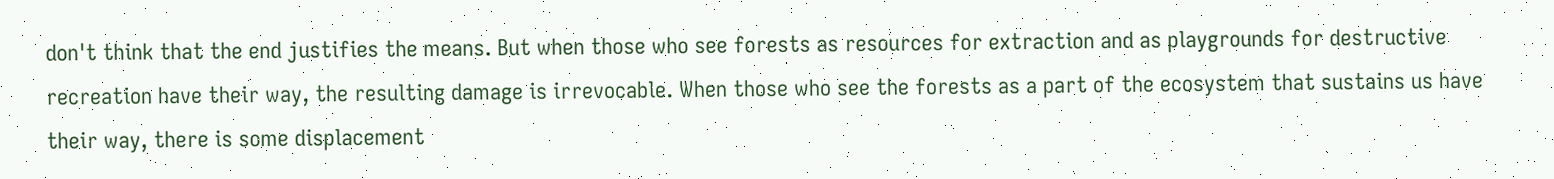don't think that the end justifies the means. But when those who see forests as resources for extraction and as playgrounds for destructive recreation have their way, the resulting damage is irrevocable. When those who see the forests as a part of the ecosystem that sustains us have their way, there is some displacement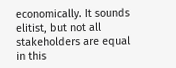economically. It sounds elitist, but not all stakeholders are equal in this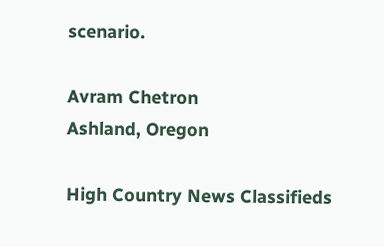scenario.

Avram Chetron
Ashland, Oregon

High Country News Classifieds